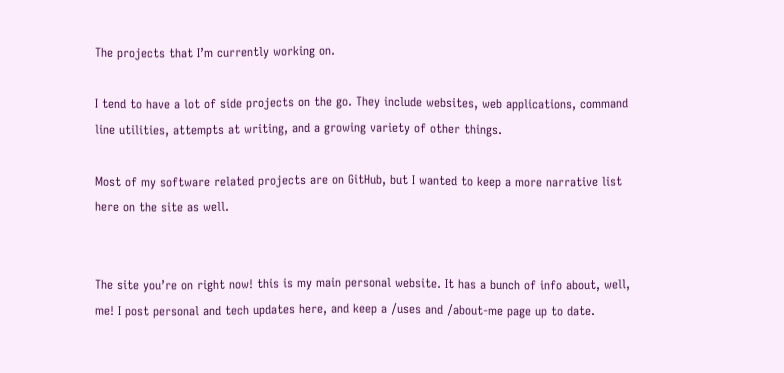The projects that I’m currently working on.

I tend to have a lot of side projects on the go. They include websites, web applications, command line utilities, attempts at writing, and a growing variety of other things.

Most of my software related projects are on GitHub, but I wanted to keep a more narrative list here on the site as well.


The site you’re on right now! this is my main personal website. It has a bunch of info about, well, me! I post personal and tech updates here, and keep a /uses and /about-me page up to date.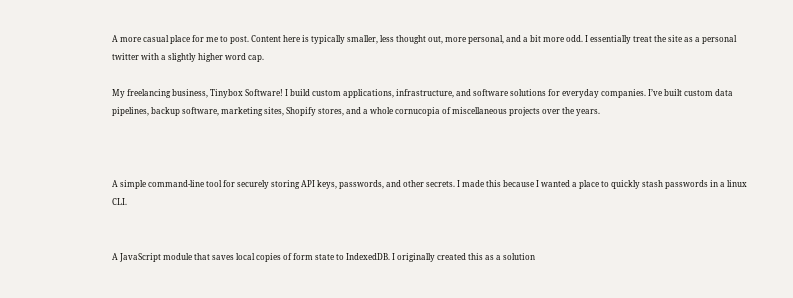A more casual place for me to post. Content here is typically smaller, less thought out, more personal, and a bit more odd. I essentially treat the site as a personal twitter with a slightly higher word cap.

My freelancing business, Tinybox Software! I build custom applications, infrastructure, and software solutions for everyday companies. I’ve built custom data pipelines, backup software, marketing sites, Shopify stores, and a whole cornucopia of miscellaneous projects over the years.



A simple command-line tool for securely storing API keys, passwords, and other secrets. I made this because I wanted a place to quickly stash passwords in a linux CLI.


A JavaScript module that saves local copies of form state to IndexedDB. I originally created this as a solution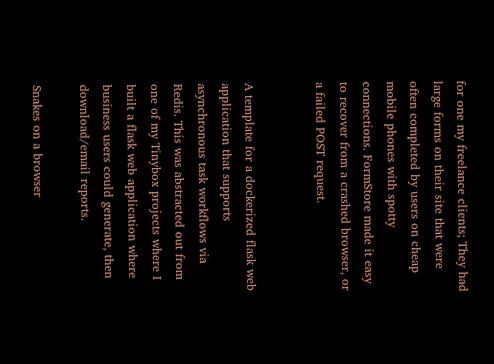for one my freelance clients; They had large forms on their site that were often completed by users on cheap mobile phones with spotty connections. FormStore made it easy to recover from a crashed browser, or a failed POST request.


A template for a dockerized flask web application that supports asynchronous task workflows via Redis. This was abstracted out from one of my Tinybox projects where I built a flask web application where business users could generate, then download/email reports.

Snakes on a browser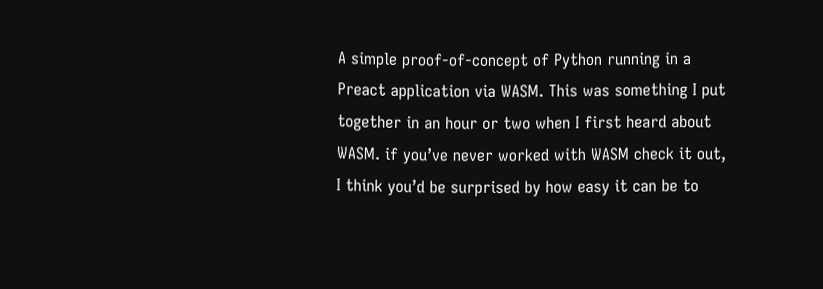A simple proof-of-concept of Python running in a Preact application via WASM. This was something I put together in an hour or two when I first heard about WASM. if you’ve never worked with WASM check it out, I think you’d be surprised by how easy it can be to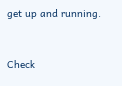get up and running.


Check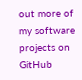out more of my software projects on GitHub